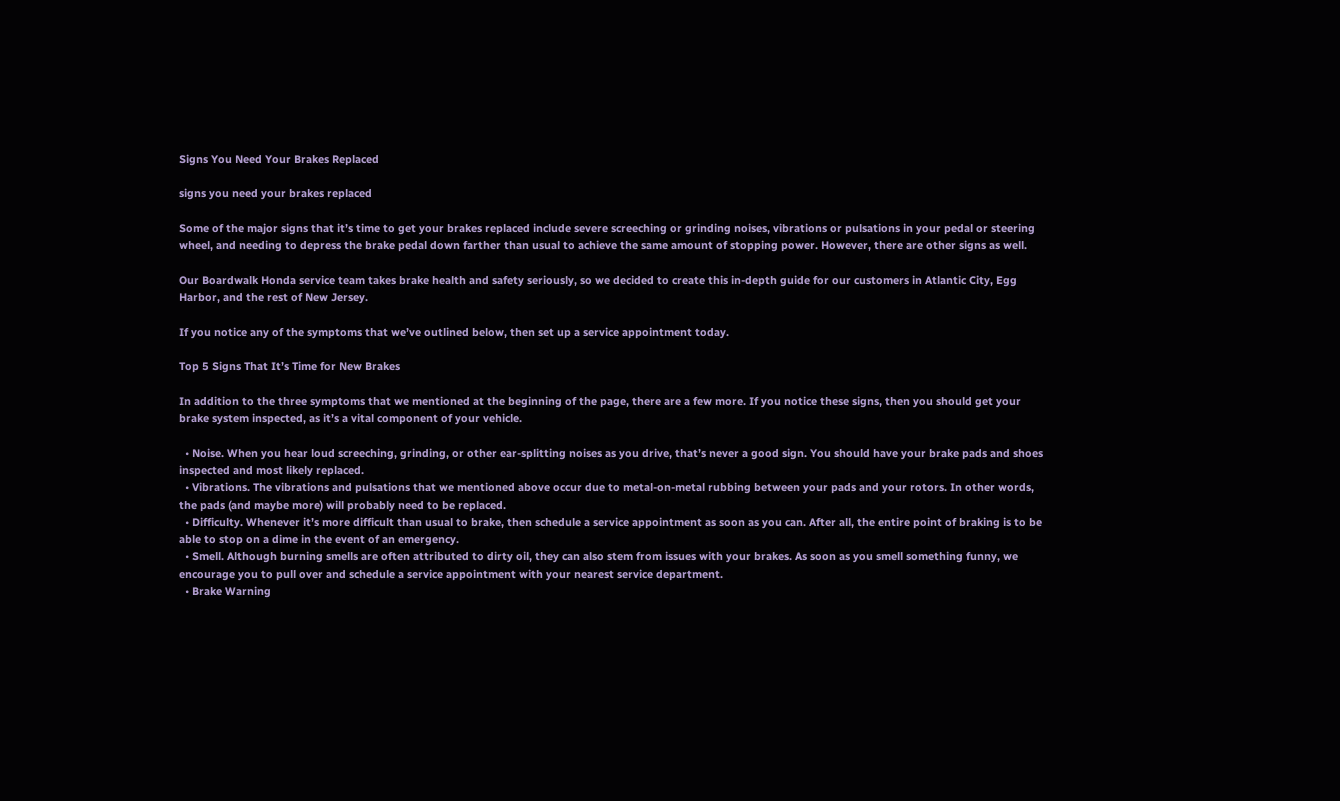Signs You Need Your Brakes Replaced

signs you need your brakes replaced

Some of the major signs that it’s time to get your brakes replaced include severe screeching or grinding noises, vibrations or pulsations in your pedal or steering wheel, and needing to depress the brake pedal down farther than usual to achieve the same amount of stopping power. However, there are other signs as well.

Our Boardwalk Honda service team takes brake health and safety seriously, so we decided to create this in-depth guide for our customers in Atlantic City, Egg Harbor, and the rest of New Jersey.

If you notice any of the symptoms that we’ve outlined below, then set up a service appointment today.

Top 5 Signs That It’s Time for New Brakes

In addition to the three symptoms that we mentioned at the beginning of the page, there are a few more. If you notice these signs, then you should get your brake system inspected, as it’s a vital component of your vehicle.

  • Noise. When you hear loud screeching, grinding, or other ear-splitting noises as you drive, that’s never a good sign. You should have your brake pads and shoes inspected and most likely replaced.
  • Vibrations. The vibrations and pulsations that we mentioned above occur due to metal-on-metal rubbing between your pads and your rotors. In other words, the pads (and maybe more) will probably need to be replaced.
  • Difficulty. Whenever it’s more difficult than usual to brake, then schedule a service appointment as soon as you can. After all, the entire point of braking is to be able to stop on a dime in the event of an emergency.
  • Smell. Although burning smells are often attributed to dirty oil, they can also stem from issues with your brakes. As soon as you smell something funny, we encourage you to pull over and schedule a service appointment with your nearest service department.
  • Brake Warning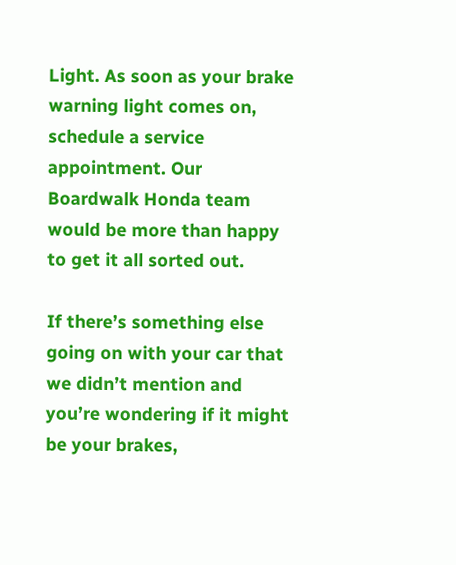Light. As soon as your brake warning light comes on, schedule a service appointment. Our Boardwalk Honda team would be more than happy to get it all sorted out.

If there’s something else going on with your car that we didn’t mention and you’re wondering if it might be your brakes,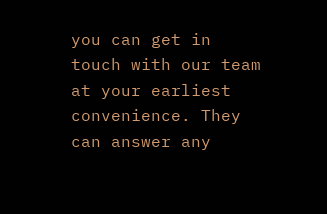you can get in touch with our team at your earliest convenience. They can answer any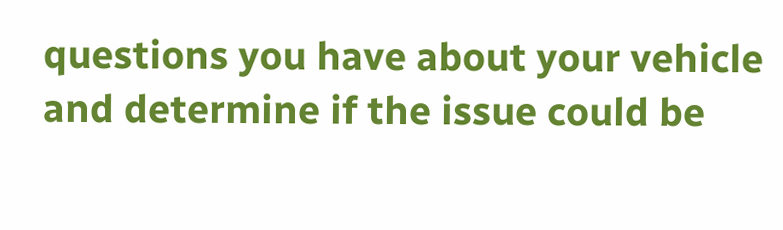questions you have about your vehicle and determine if the issue could be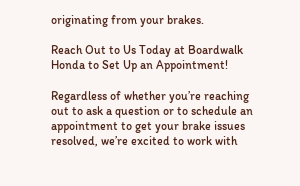originating from your brakes.

Reach Out to Us Today at Boardwalk Honda to Set Up an Appointment!

Regardless of whether you’re reaching out to ask a question or to schedule an appointment to get your brake issues resolved, we’re excited to work with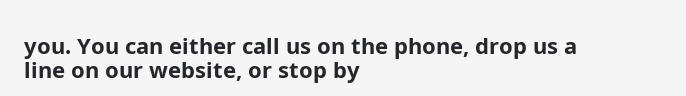you. You can either call us on the phone, drop us a line on our website, or stop by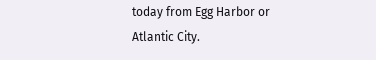today from Egg Harbor or Atlantic City.